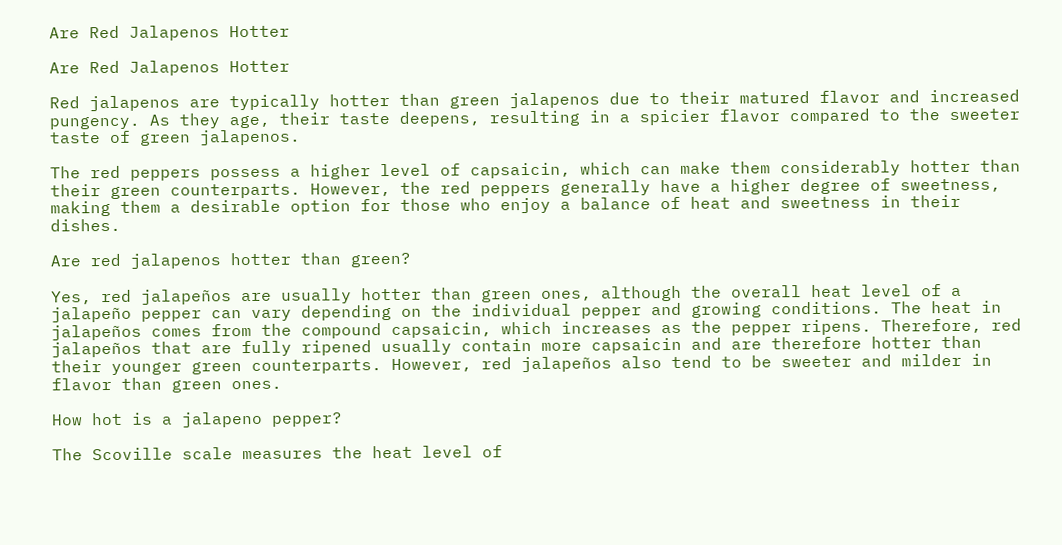Are Red Jalapenos Hotter

Are Red Jalapenos Hotter

Red jalapenos are typically hotter than green jalapenos due to their matured flavor and increased pungency. As they age, their taste deepens, resulting in a spicier flavor compared to the sweeter taste of green jalapenos.

The red peppers possess a higher level of capsaicin, which can make them considerably hotter than their green counterparts. However, the red peppers generally have a higher degree of sweetness, making them a desirable option for those who enjoy a balance of heat and sweetness in their dishes.

Are red jalapenos hotter than green?

Yes, red jalapeños are usually hotter than green ones, although the overall heat level of a jalapeño pepper can vary depending on the individual pepper and growing conditions. The heat in jalapeños comes from the compound capsaicin, which increases as the pepper ripens. Therefore, red jalapeños that are fully ripened usually contain more capsaicin and are therefore hotter than their younger green counterparts. However, red jalapeños also tend to be sweeter and milder in flavor than green ones.

How hot is a jalapeno pepper?

The Scoville scale measures the heat level of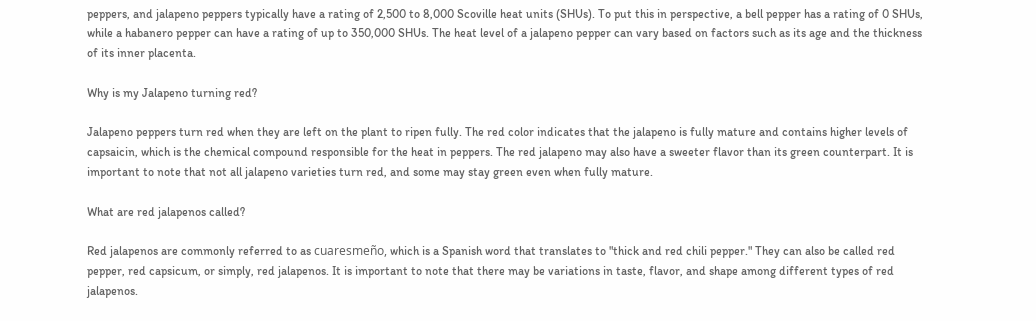peppers, and jalapeno peppers typically have a rating of 2,500 to 8,000 Scoville heat units (SHUs). To put this in perspective, a bell pepper has a rating of 0 SHUs, while a habanero pepper can have a rating of up to 350,000 SHUs. The heat level of a jalapeno pepper can vary based on factors such as its age and the thickness of its inner placenta.

Why is my Jalapeno turning red?

Jalapeno peppers turn red when they are left on the plant to ripen fully. The red color indicates that the jalapeno is fully mature and contains higher levels of capsaicin, which is the chemical compound responsible for the heat in peppers. The red jalapeno may also have a sweeter flavor than its green counterpart. It is important to note that not all jalapeno varieties turn red, and some may stay green even when fully mature.

What are red jalapenos called?

Red jalapenos are commonly referred to as cuaresmeño, which is a Spanish word that translates to "thick and red chili pepper." They can also be called red pepper, red capsicum, or simply, red jalapenos. It is important to note that there may be variations in taste, flavor, and shape among different types of red jalapenos.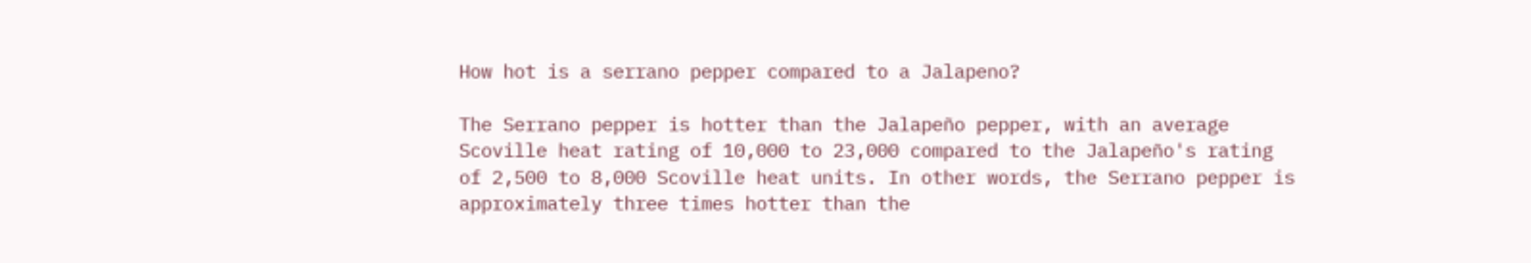How hot is a serrano pepper compared to a Jalapeno?

The Serrano pepper is hotter than the Jalapeño pepper, with an average Scoville heat rating of 10,000 to 23,000 compared to the Jalapeño's rating of 2,500 to 8,000 Scoville heat units. In other words, the Serrano pepper is approximately three times hotter than the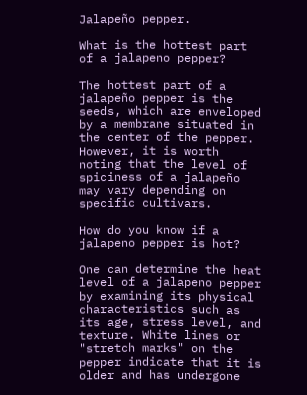Jalapeño pepper.

What is the hottest part of a jalapeno pepper?

The hottest part of a jalapeño pepper is the seeds, which are enveloped by a membrane situated in the center of the pepper. However, it is worth noting that the level of spiciness of a jalapeño may vary depending on specific cultivars.

How do you know if a jalapeno pepper is hot?

One can determine the heat level of a jalapeno pepper by examining its physical characteristics such as its age, stress level, and texture. White lines or "stretch marks" on the pepper indicate that it is older and has undergone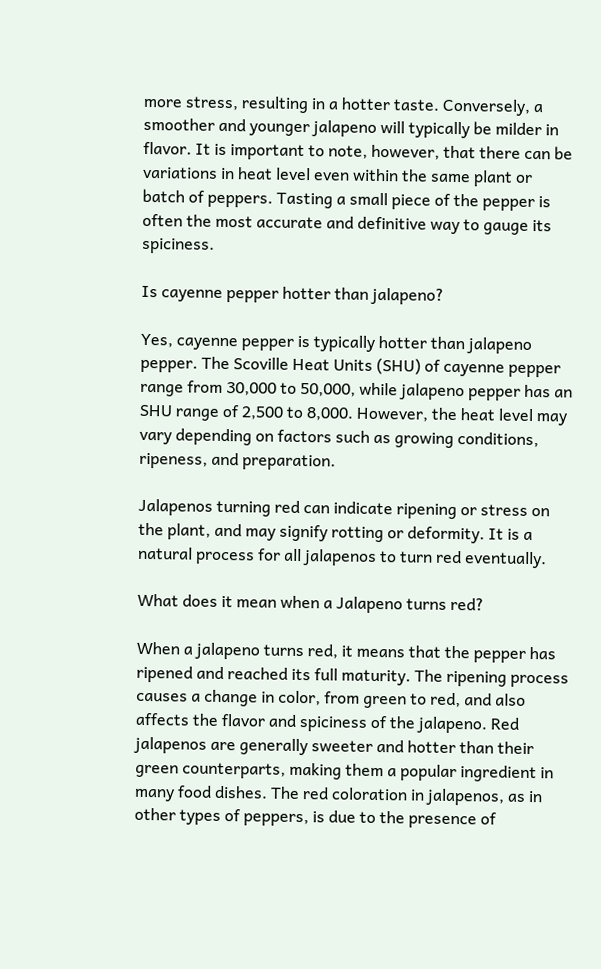more stress, resulting in a hotter taste. Conversely, a smoother and younger jalapeno will typically be milder in flavor. It is important to note, however, that there can be variations in heat level even within the same plant or batch of peppers. Tasting a small piece of the pepper is often the most accurate and definitive way to gauge its spiciness.

Is cayenne pepper hotter than jalapeno?

Yes, cayenne pepper is typically hotter than jalapeno pepper. The Scoville Heat Units (SHU) of cayenne pepper range from 30,000 to 50,000, while jalapeno pepper has an SHU range of 2,500 to 8,000. However, the heat level may vary depending on factors such as growing conditions, ripeness, and preparation.

Jalapenos turning red can indicate ripening or stress on the plant, and may signify rotting or deformity. It is a natural process for all jalapenos to turn red eventually.

What does it mean when a Jalapeno turns red?

When a jalapeno turns red, it means that the pepper has ripened and reached its full maturity. The ripening process causes a change in color, from green to red, and also affects the flavor and spiciness of the jalapeno. Red jalapenos are generally sweeter and hotter than their green counterparts, making them a popular ingredient in many food dishes. The red coloration in jalapenos, as in other types of peppers, is due to the presence of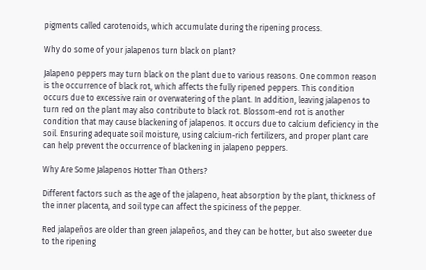pigments called carotenoids, which accumulate during the ripening process.

Why do some of your jalapenos turn black on plant?

Jalapeno peppers may turn black on the plant due to various reasons. One common reason is the occurrence of black rot, which affects the fully ripened peppers. This condition occurs due to excessive rain or overwatering of the plant. In addition, leaving jalapenos to turn red on the plant may also contribute to black rot. Blossom-end rot is another condition that may cause blackening of jalapenos. It occurs due to calcium deficiency in the soil. Ensuring adequate soil moisture, using calcium-rich fertilizers, and proper plant care can help prevent the occurrence of blackening in jalapeno peppers.

Why Are Some Jalapenos Hotter Than Others?

Different factors such as the age of the jalapeno, heat absorption by the plant, thickness of the inner placenta, and soil type can affect the spiciness of the pepper.

Red jalapeños are older than green jalapeños, and they can be hotter, but also sweeter due to the ripening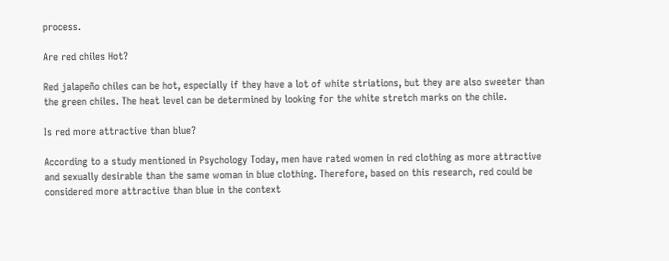process.

Are red chiles Hot?

Red jalapeño chiles can be hot, especially if they have a lot of white striations, but they are also sweeter than the green chiles. The heat level can be determined by looking for the white stretch marks on the chile.

Is red more attractive than blue?

According to a study mentioned in Psychology Today, men have rated women in red clothing as more attractive and sexually desirable than the same woman in blue clothing. Therefore, based on this research, red could be considered more attractive than blue in the context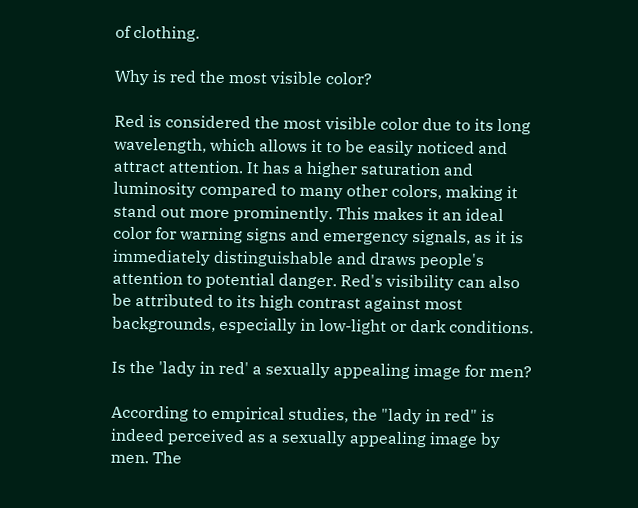of clothing.

Why is red the most visible color?

Red is considered the most visible color due to its long wavelength, which allows it to be easily noticed and attract attention. It has a higher saturation and luminosity compared to many other colors, making it stand out more prominently. This makes it an ideal color for warning signs and emergency signals, as it is immediately distinguishable and draws people's attention to potential danger. Red's visibility can also be attributed to its high contrast against most backgrounds, especially in low-light or dark conditions.

Is the 'lady in red' a sexually appealing image for men?

According to empirical studies, the "lady in red" is indeed perceived as a sexually appealing image by men. The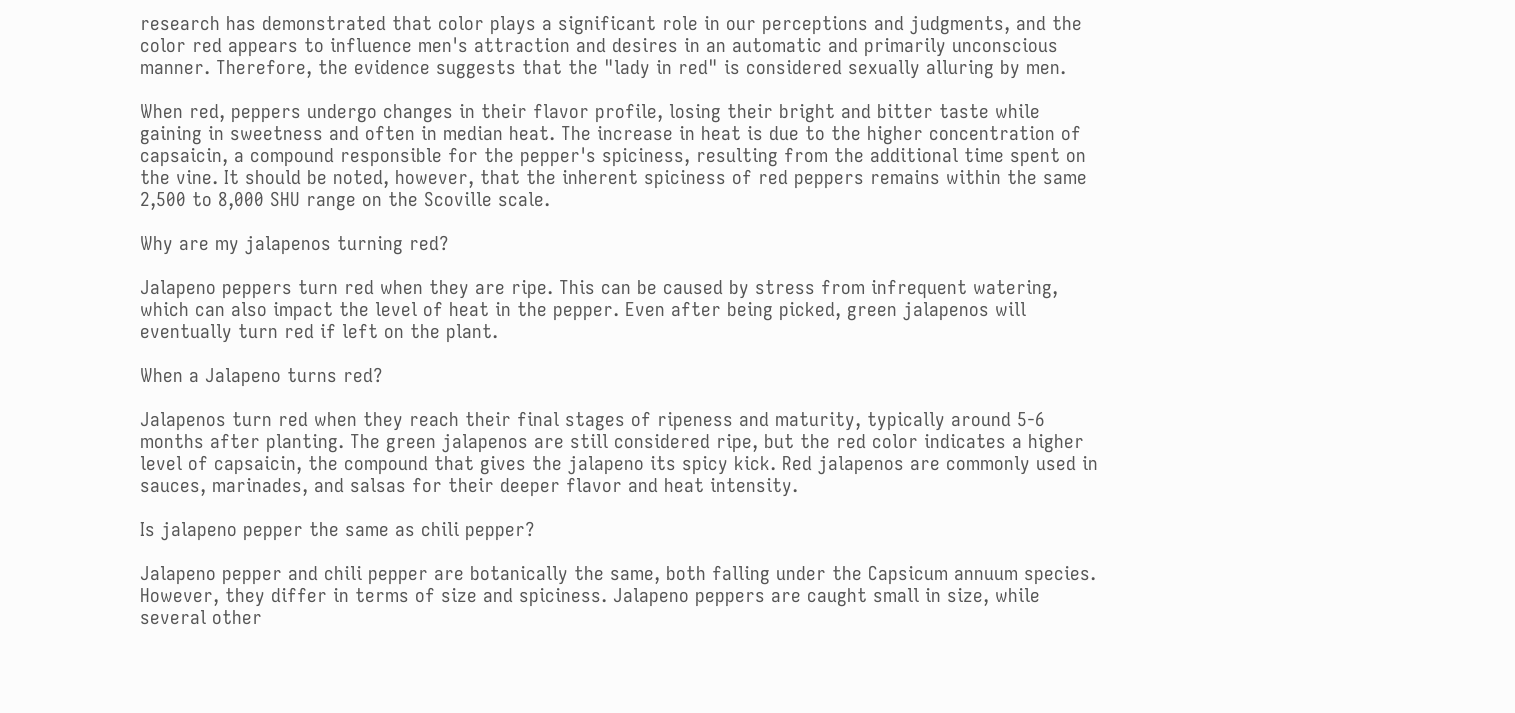research has demonstrated that color plays a significant role in our perceptions and judgments, and the color red appears to influence men's attraction and desires in an automatic and primarily unconscious manner. Therefore, the evidence suggests that the "lady in red" is considered sexually alluring by men.

When red, peppers undergo changes in their flavor profile, losing their bright and bitter taste while gaining in sweetness and often in median heat. The increase in heat is due to the higher concentration of capsaicin, a compound responsible for the pepper's spiciness, resulting from the additional time spent on the vine. It should be noted, however, that the inherent spiciness of red peppers remains within the same 2,500 to 8,000 SHU range on the Scoville scale.

Why are my jalapenos turning red?

Jalapeno peppers turn red when they are ripe. This can be caused by stress from infrequent watering, which can also impact the level of heat in the pepper. Even after being picked, green jalapenos will eventually turn red if left on the plant.

When a Jalapeno turns red?

Jalapenos turn red when they reach their final stages of ripeness and maturity, typically around 5-6 months after planting. The green jalapenos are still considered ripe, but the red color indicates a higher level of capsaicin, the compound that gives the jalapeno its spicy kick. Red jalapenos are commonly used in sauces, marinades, and salsas for their deeper flavor and heat intensity.

Is jalapeno pepper the same as chili pepper?

Jalapeno pepper and chili pepper are botanically the same, both falling under the Capsicum annuum species. However, they differ in terms of size and spiciness. Jalapeno peppers are caught small in size, while several other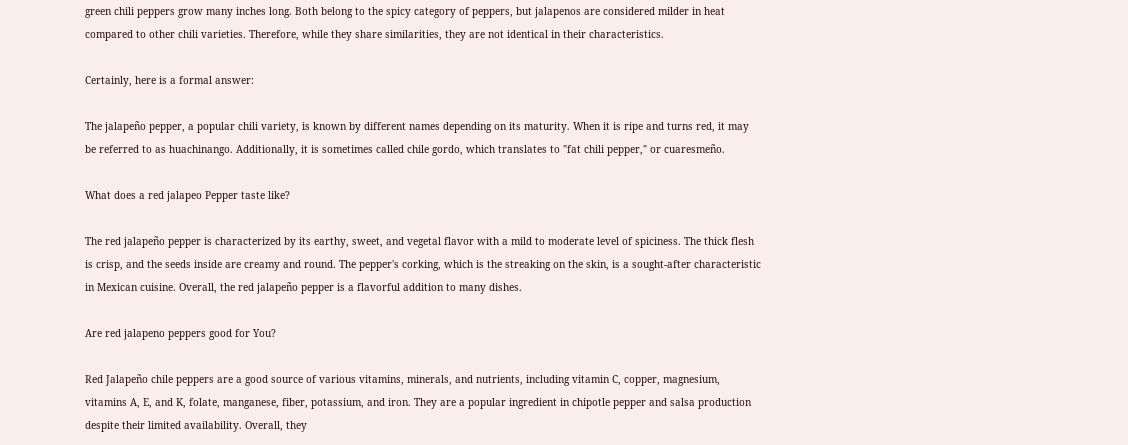green chili peppers grow many inches long. Both belong to the spicy category of peppers, but jalapenos are considered milder in heat compared to other chili varieties. Therefore, while they share similarities, they are not identical in their characteristics.

Certainly, here is a formal answer:

The jalapeño pepper, a popular chili variety, is known by different names depending on its maturity. When it is ripe and turns red, it may be referred to as huachinango. Additionally, it is sometimes called chile gordo, which translates to "fat chili pepper," or cuaresmeño.

What does a red jalapeo Pepper taste like?

The red jalapeño pepper is characterized by its earthy, sweet, and vegetal flavor with a mild to moderate level of spiciness. The thick flesh is crisp, and the seeds inside are creamy and round. The pepper's corking, which is the streaking on the skin, is a sought-after characteristic in Mexican cuisine. Overall, the red jalapeño pepper is a flavorful addition to many dishes.

Are red jalapeno peppers good for You?

Red Jalapeño chile peppers are a good source of various vitamins, minerals, and nutrients, including vitamin C, copper, magnesium, vitamins A, E, and K, folate, manganese, fiber, potassium, and iron. They are a popular ingredient in chipotle pepper and salsa production despite their limited availability. Overall, they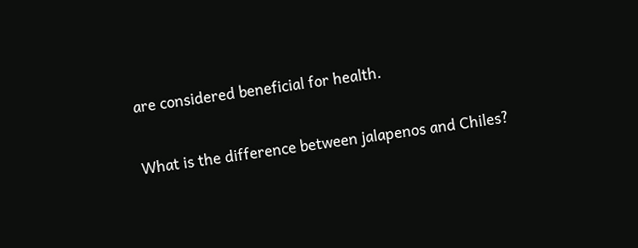are considered beneficial for health.

What is the difference between jalapenos and Chiles?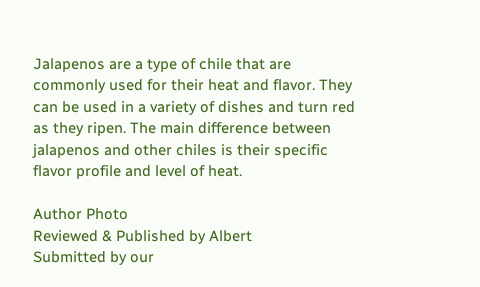Jalapenos are a type of chile that are commonly used for their heat and flavor. They can be used in a variety of dishes and turn red as they ripen. The main difference between jalapenos and other chiles is their specific flavor profile and level of heat.

Author Photo
Reviewed & Published by Albert
Submitted by our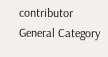contributor
General Category